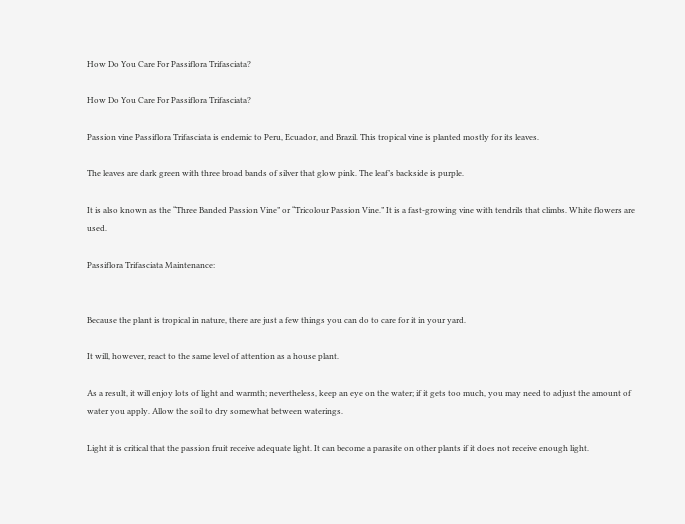How Do You Care For Passiflora Trifasciata?

How Do You Care For Passiflora Trifasciata?

Passion vine Passiflora Trifasciata is endemic to Peru, Ecuador, and Brazil. This tropical vine is planted mostly for its leaves.

The leaves are dark green with three broad bands of silver that glow pink. The leaf’s backside is purple.

It is also known as the “Three Banded Passion Vine” or “Tricolour Passion Vine.” It is a fast-growing vine with tendrils that climbs. White flowers are used.

Passiflora Trifasciata Maintenance:


Because the plant is tropical in nature, there are just a few things you can do to care for it in your yard.

It will, however, react to the same level of attention as a house plant.

As a result, it will enjoy lots of light and warmth; nevertheless, keep an eye on the water; if it gets too much, you may need to adjust the amount of water you apply. Allow the soil to dry somewhat between waterings.

Light it is critical that the passion fruit receive adequate light. It can become a parasite on other plants if it does not receive enough light.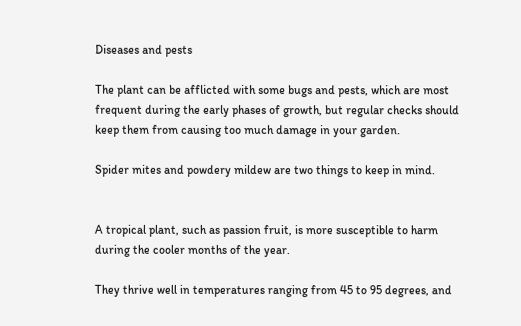Diseases and pests

The plant can be afflicted with some bugs and pests, which are most frequent during the early phases of growth, but regular checks should keep them from causing too much damage in your garden.

Spider mites and powdery mildew are two things to keep in mind.


A tropical plant, such as passion fruit, is more susceptible to harm during the cooler months of the year.

They thrive well in temperatures ranging from 45 to 95 degrees, and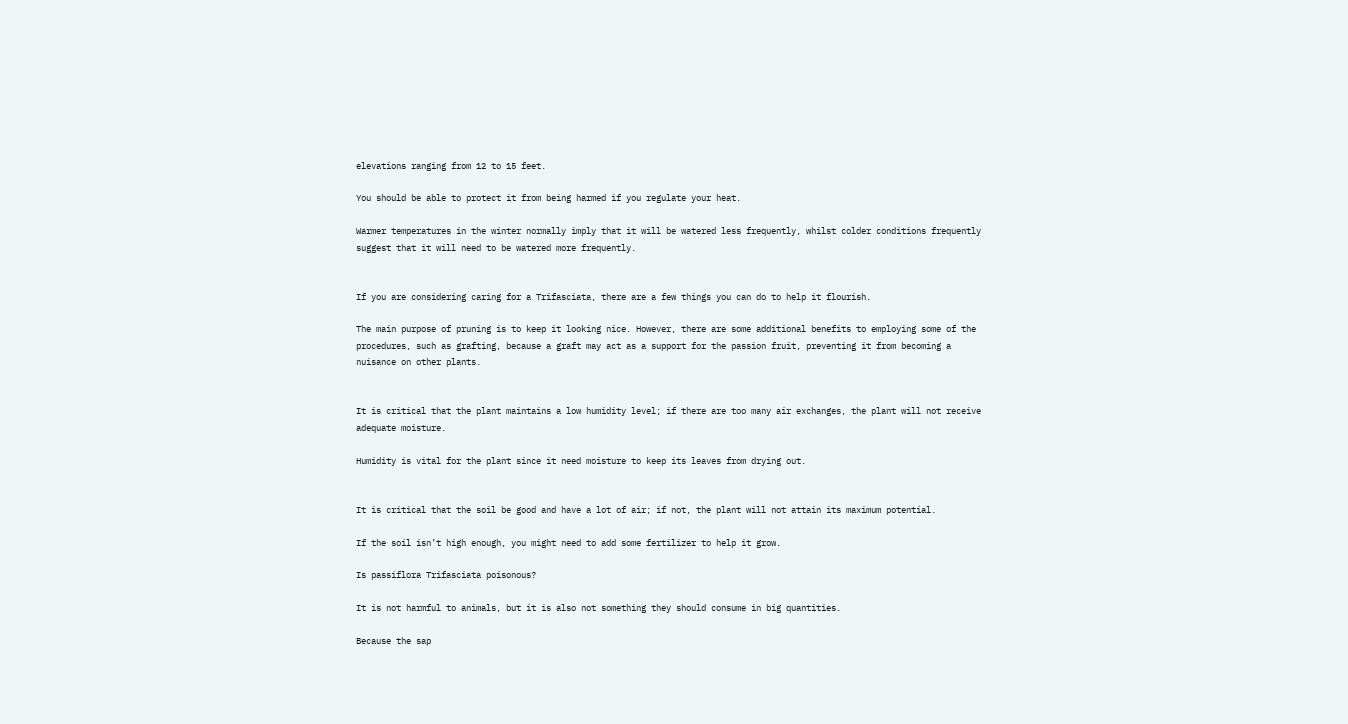elevations ranging from 12 to 15 feet.

You should be able to protect it from being harmed if you regulate your heat.

Warmer temperatures in the winter normally imply that it will be watered less frequently, whilst colder conditions frequently suggest that it will need to be watered more frequently.


If you are considering caring for a Trifasciata, there are a few things you can do to help it flourish.

The main purpose of pruning is to keep it looking nice. However, there are some additional benefits to employing some of the procedures, such as grafting, because a graft may act as a support for the passion fruit, preventing it from becoming a nuisance on other plants.


It is critical that the plant maintains a low humidity level; if there are too many air exchanges, the plant will not receive adequate moisture.

Humidity is vital for the plant since it need moisture to keep its leaves from drying out.


It is critical that the soil be good and have a lot of air; if not, the plant will not attain its maximum potential.

If the soil isn’t high enough, you might need to add some fertilizer to help it grow.

Is passiflora Trifasciata poisonous?

It is not harmful to animals, but it is also not something they should consume in big quantities.

Because the sap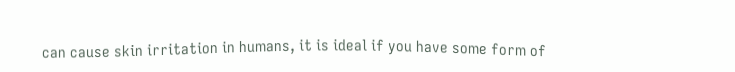can cause skin irritation in humans, it is ideal if you have some form of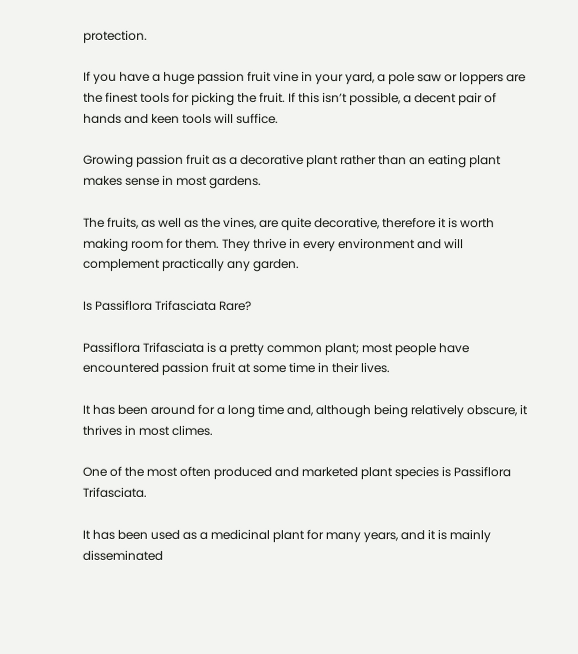protection.

If you have a huge passion fruit vine in your yard, a pole saw or loppers are the finest tools for picking the fruit. If this isn’t possible, a decent pair of hands and keen tools will suffice.

Growing passion fruit as a decorative plant rather than an eating plant makes sense in most gardens.

The fruits, as well as the vines, are quite decorative, therefore it is worth making room for them. They thrive in every environment and will complement practically any garden.

Is Passiflora Trifasciata Rare?

Passiflora Trifasciata is a pretty common plant; most people have encountered passion fruit at some time in their lives.

It has been around for a long time and, although being relatively obscure, it thrives in most climes.

One of the most often produced and marketed plant species is Passiflora Trifasciata.

It has been used as a medicinal plant for many years, and it is mainly disseminated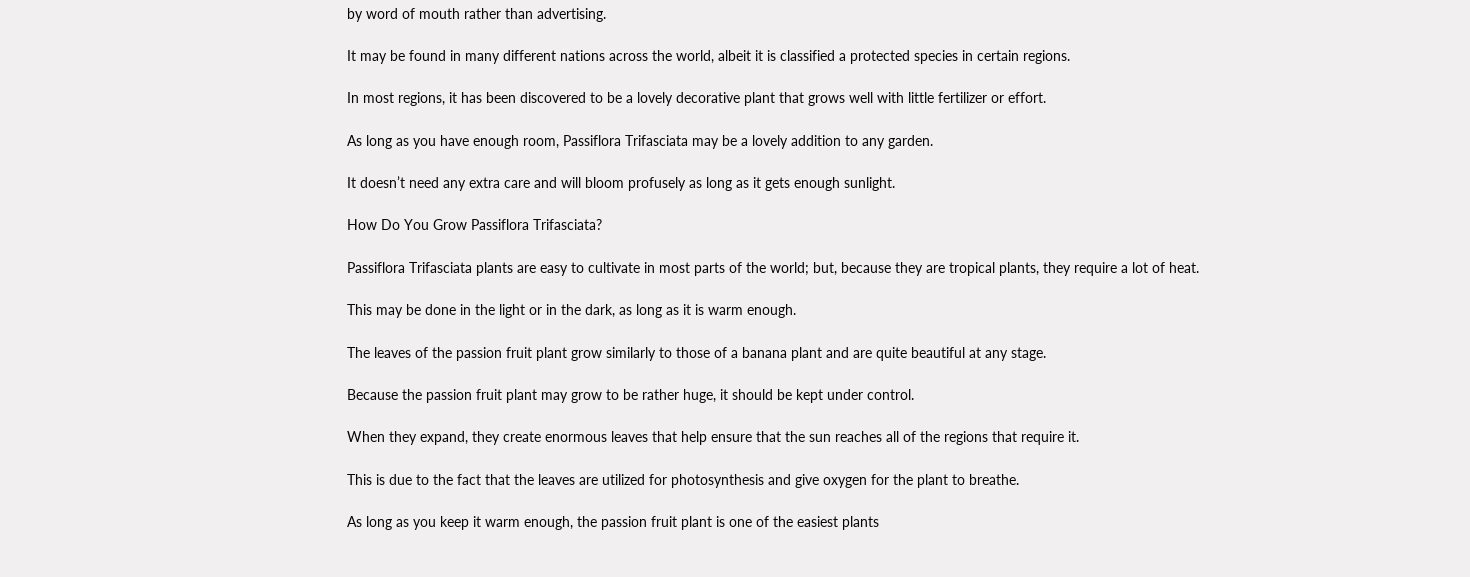by word of mouth rather than advertising.

It may be found in many different nations across the world, albeit it is classified a protected species in certain regions.

In most regions, it has been discovered to be a lovely decorative plant that grows well with little fertilizer or effort.

As long as you have enough room, Passiflora Trifasciata may be a lovely addition to any garden.

It doesn’t need any extra care and will bloom profusely as long as it gets enough sunlight.

How Do You Grow Passiflora Trifasciata?

Passiflora Trifasciata plants are easy to cultivate in most parts of the world; but, because they are tropical plants, they require a lot of heat.

This may be done in the light or in the dark, as long as it is warm enough.

The leaves of the passion fruit plant grow similarly to those of a banana plant and are quite beautiful at any stage.

Because the passion fruit plant may grow to be rather huge, it should be kept under control.

When they expand, they create enormous leaves that help ensure that the sun reaches all of the regions that require it.

This is due to the fact that the leaves are utilized for photosynthesis and give oxygen for the plant to breathe.

As long as you keep it warm enough, the passion fruit plant is one of the easiest plants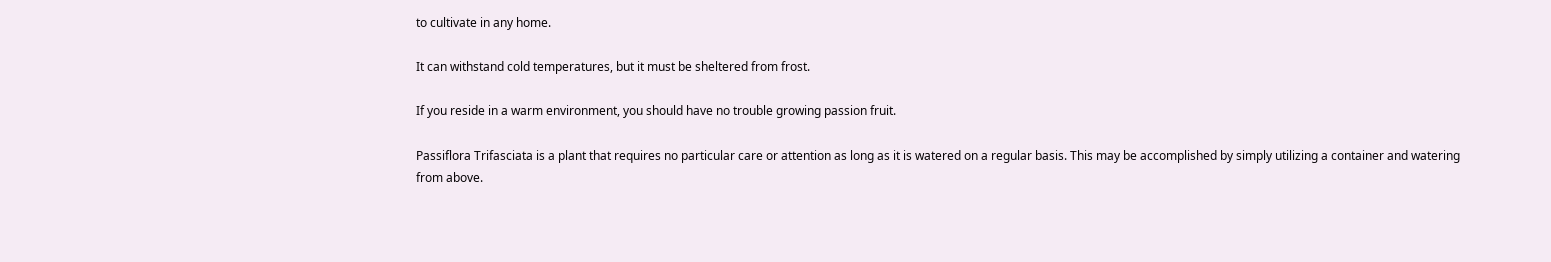to cultivate in any home.

It can withstand cold temperatures, but it must be sheltered from frost.

If you reside in a warm environment, you should have no trouble growing passion fruit.

Passiflora Trifasciata is a plant that requires no particular care or attention as long as it is watered on a regular basis. This may be accomplished by simply utilizing a container and watering from above.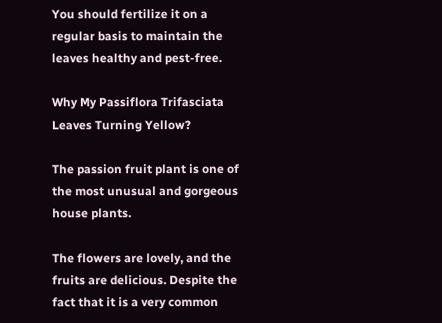You should fertilize it on a regular basis to maintain the leaves healthy and pest-free.

Why My Passiflora Trifasciata Leaves Turning Yellow?

The passion fruit plant is one of the most unusual and gorgeous house plants.

The flowers are lovely, and the fruits are delicious. Despite the fact that it is a very common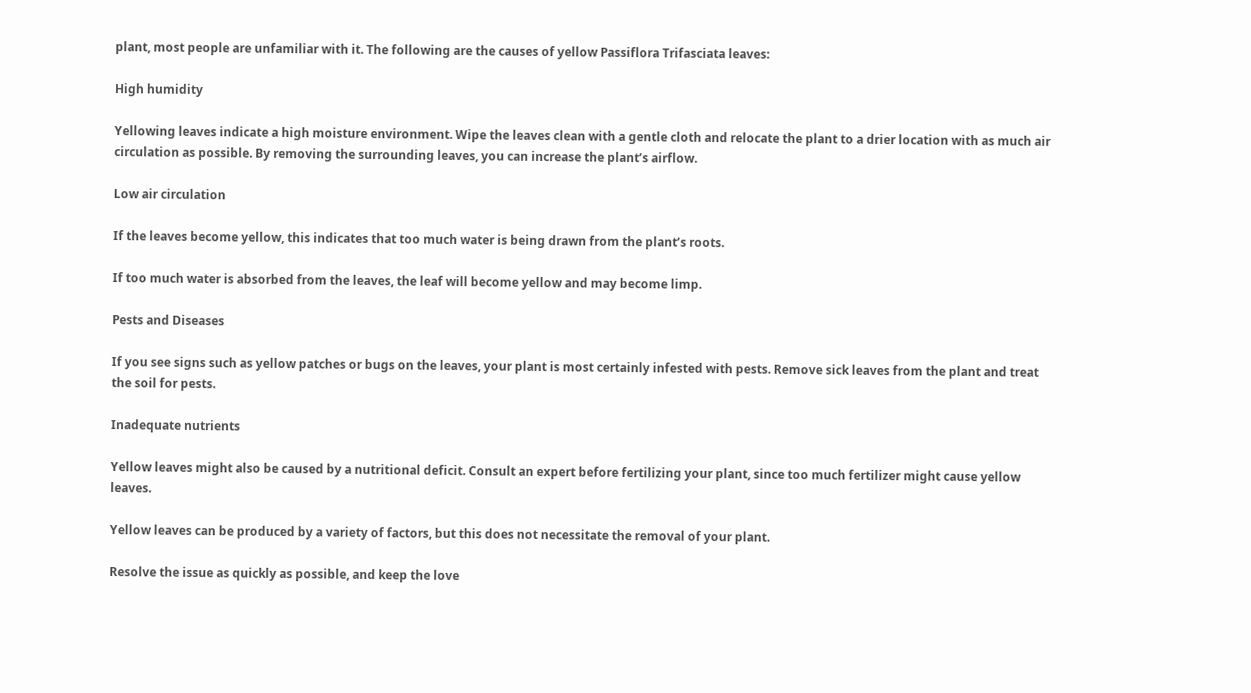plant, most people are unfamiliar with it. The following are the causes of yellow Passiflora Trifasciata leaves:

High humidity

Yellowing leaves indicate a high moisture environment. Wipe the leaves clean with a gentle cloth and relocate the plant to a drier location with as much air circulation as possible. By removing the surrounding leaves, you can increase the plant’s airflow.

Low air circulation

If the leaves become yellow, this indicates that too much water is being drawn from the plant’s roots.

If too much water is absorbed from the leaves, the leaf will become yellow and may become limp.

Pests and Diseases

If you see signs such as yellow patches or bugs on the leaves, your plant is most certainly infested with pests. Remove sick leaves from the plant and treat the soil for pests.

Inadequate nutrients

Yellow leaves might also be caused by a nutritional deficit. Consult an expert before fertilizing your plant, since too much fertilizer might cause yellow leaves.

Yellow leaves can be produced by a variety of factors, but this does not necessitate the removal of your plant.

Resolve the issue as quickly as possible, and keep the love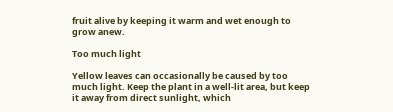fruit alive by keeping it warm and wet enough to grow anew.

Too much light

Yellow leaves can occasionally be caused by too much light. Keep the plant in a well-lit area, but keep it away from direct sunlight, which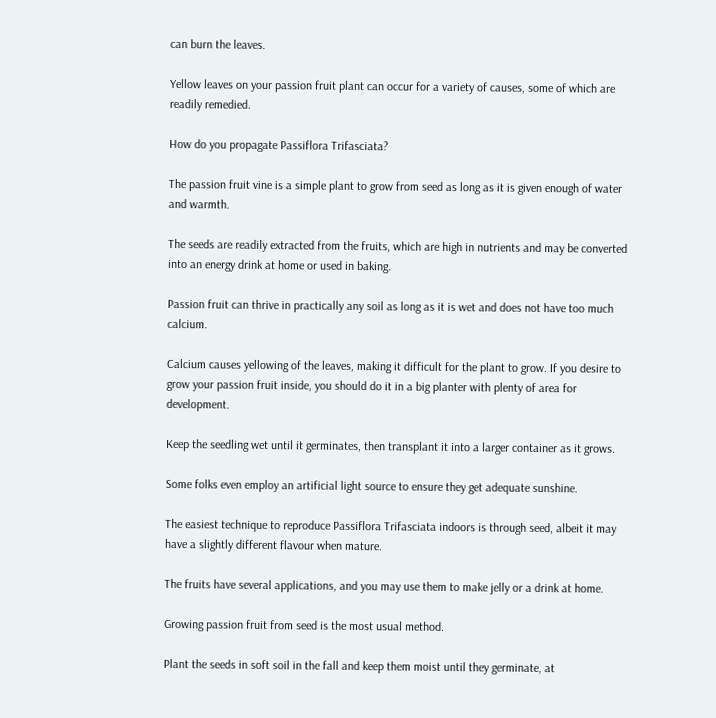can burn the leaves.

Yellow leaves on your passion fruit plant can occur for a variety of causes, some of which are readily remedied.

How do you propagate Passiflora Trifasciata?

The passion fruit vine is a simple plant to grow from seed as long as it is given enough of water and warmth.

The seeds are readily extracted from the fruits, which are high in nutrients and may be converted into an energy drink at home or used in baking.

Passion fruit can thrive in practically any soil as long as it is wet and does not have too much calcium.

Calcium causes yellowing of the leaves, making it difficult for the plant to grow. If you desire to grow your passion fruit inside, you should do it in a big planter with plenty of area for development.

Keep the seedling wet until it germinates, then transplant it into a larger container as it grows.

Some folks even employ an artificial light source to ensure they get adequate sunshine.

The easiest technique to reproduce Passiflora Trifasciata indoors is through seed, albeit it may have a slightly different flavour when mature.

The fruits have several applications, and you may use them to make jelly or a drink at home.

Growing passion fruit from seed is the most usual method.

Plant the seeds in soft soil in the fall and keep them moist until they germinate, at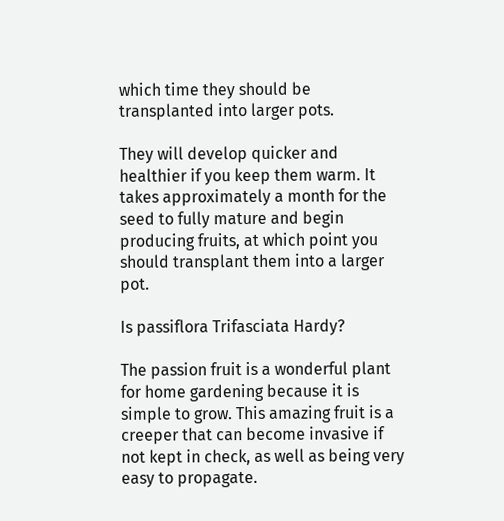which time they should be transplanted into larger pots.

They will develop quicker and healthier if you keep them warm. It takes approximately a month for the seed to fully mature and begin producing fruits, at which point you should transplant them into a larger pot.

Is passiflora Trifasciata Hardy?

The passion fruit is a wonderful plant for home gardening because it is simple to grow. This amazing fruit is a creeper that can become invasive if not kept in check, as well as being very easy to propagate.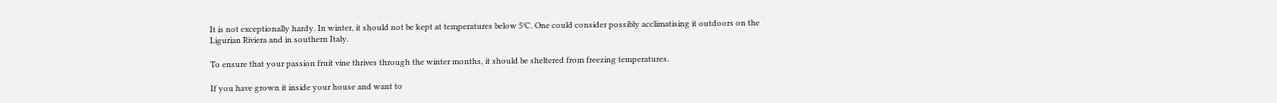It is not exceptionally hardy. In winter, it should not be kept at temperatures below 5°C. One could consider possibly acclimatising it outdoors on the Ligurian Riviera and in southern Italy.

To ensure that your passion fruit vine thrives through the winter months, it should be sheltered from freezing temperatures.

If you have grown it inside your house and want to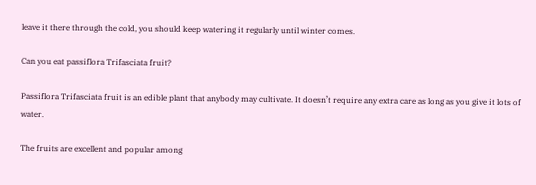leave it there through the cold, you should keep watering it regularly until winter comes.

Can you eat passiflora Trifasciata fruit?

Passiflora Trifasciata fruit is an edible plant that anybody may cultivate. It doesn’t require any extra care as long as you give it lots of water.

The fruits are excellent and popular among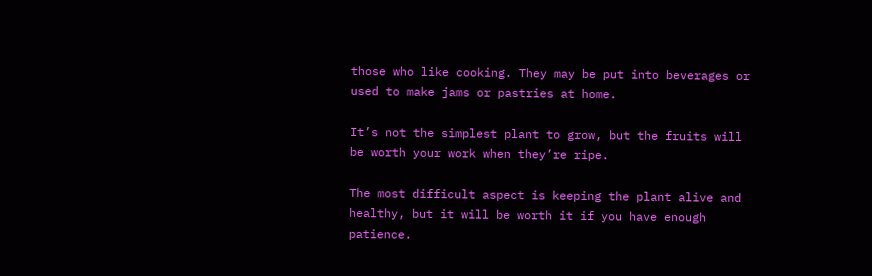those who like cooking. They may be put into beverages or used to make jams or pastries at home.

It’s not the simplest plant to grow, but the fruits will be worth your work when they’re ripe.

The most difficult aspect is keeping the plant alive and healthy, but it will be worth it if you have enough patience.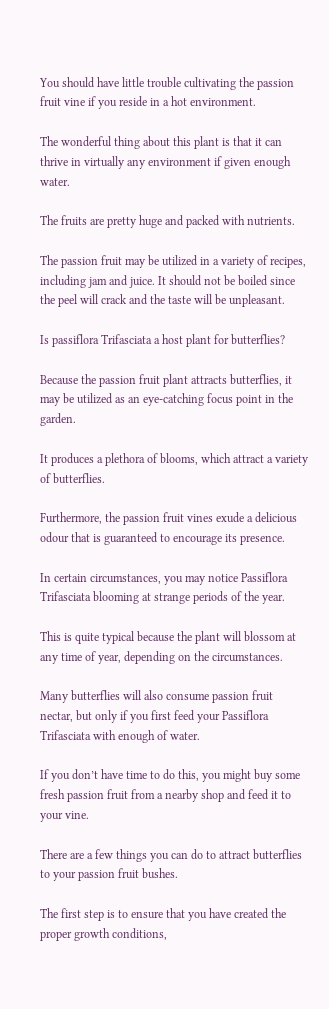You should have little trouble cultivating the passion fruit vine if you reside in a hot environment.

The wonderful thing about this plant is that it can thrive in virtually any environment if given enough water.

The fruits are pretty huge and packed with nutrients.

The passion fruit may be utilized in a variety of recipes, including jam and juice. It should not be boiled since the peel will crack and the taste will be unpleasant.

Is passiflora Trifasciata a host plant for butterflies?

Because the passion fruit plant attracts butterflies, it may be utilized as an eye-catching focus point in the garden.

It produces a plethora of blooms, which attract a variety of butterflies.

Furthermore, the passion fruit vines exude a delicious odour that is guaranteed to encourage its presence.

In certain circumstances, you may notice Passiflora Trifasciata blooming at strange periods of the year.

This is quite typical because the plant will blossom at any time of year, depending on the circumstances.

Many butterflies will also consume passion fruit nectar, but only if you first feed your Passiflora Trifasciata with enough of water.

If you don’t have time to do this, you might buy some fresh passion fruit from a nearby shop and feed it to your vine.

There are a few things you can do to attract butterflies to your passion fruit bushes.

The first step is to ensure that you have created the proper growth conditions,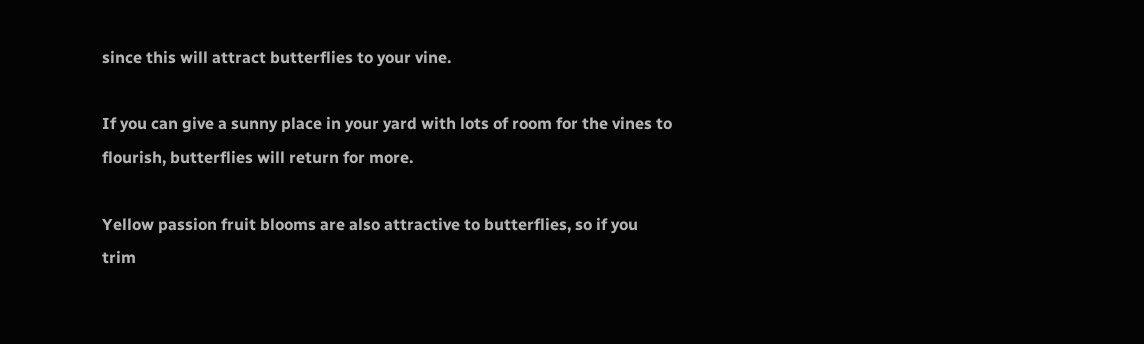since this will attract butterflies to your vine.

If you can give a sunny place in your yard with lots of room for the vines to flourish, butterflies will return for more.

Yellow passion fruit blooms are also attractive to butterflies, so if you trim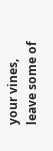your vines, leave some of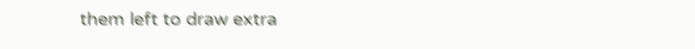them left to draw extra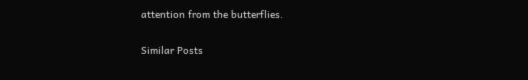attention from the butterflies.

Similar Posts